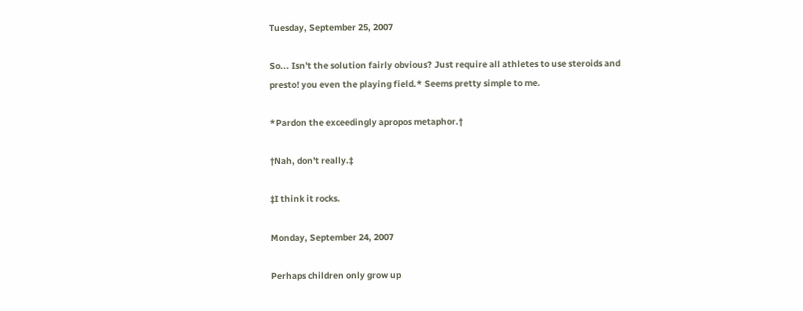Tuesday, September 25, 2007

So... Isn't the solution fairly obvious? Just require all athletes to use steroids and presto! you even the playing field.* Seems pretty simple to me.

*Pardon the exceedingly apropos metaphor.†

†Nah, don't really.‡

‡I think it rocks.

Monday, September 24, 2007

Perhaps children only grow up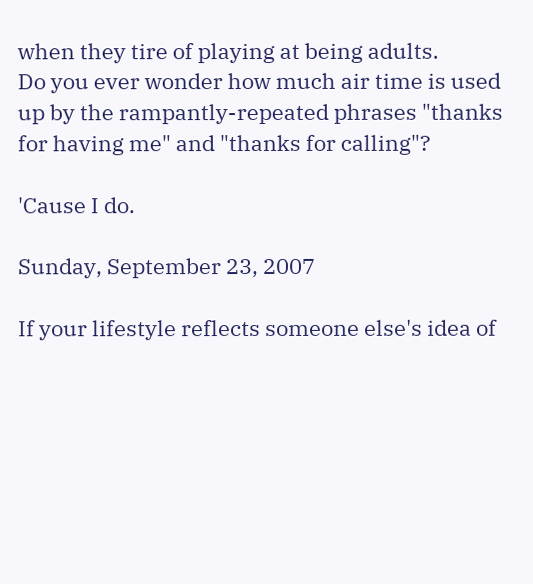when they tire of playing at being adults.
Do you ever wonder how much air time is used up by the rampantly-repeated phrases "thanks for having me" and "thanks for calling"?

'Cause I do.

Sunday, September 23, 2007

If your lifestyle reflects someone else's idea of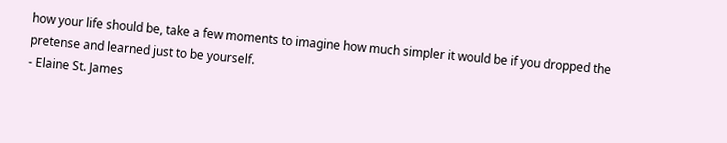how your life should be, take a few moments to imagine how much simpler it would be if you dropped the pretense and learned just to be yourself.
- Elaine St. James